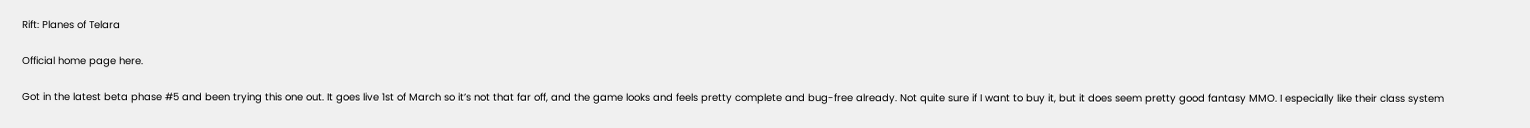Rift: Planes of Telara

Official home page here.

Got in the latest beta phase #5 and been trying this one out. It goes live 1st of March so it’s not that far off, and the game looks and feels pretty complete and bug-free already. Not quite sure if I want to buy it, but it does seem pretty good fantasy MMO. I especially like their class system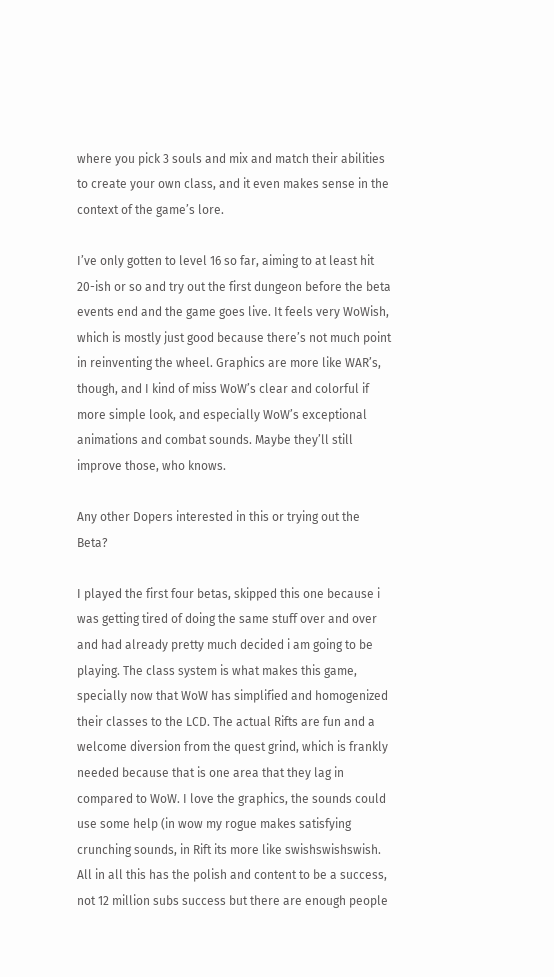where you pick 3 souls and mix and match their abilities to create your own class, and it even makes sense in the context of the game’s lore.

I’ve only gotten to level 16 so far, aiming to at least hit 20-ish or so and try out the first dungeon before the beta events end and the game goes live. It feels very WoWish, which is mostly just good because there’s not much point in reinventing the wheel. Graphics are more like WAR’s, though, and I kind of miss WoW’s clear and colorful if more simple look, and especially WoW’s exceptional animations and combat sounds. Maybe they’ll still improve those, who knows.

Any other Dopers interested in this or trying out the Beta?

I played the first four betas, skipped this one because i was getting tired of doing the same stuff over and over and had already pretty much decided i am going to be playing. The class system is what makes this game, specially now that WoW has simplified and homogenized their classes to the LCD. The actual Rifts are fun and a welcome diversion from the quest grind, which is frankly needed because that is one area that they lag in compared to WoW. I love the graphics, the sounds could use some help (in wow my rogue makes satisfying crunching sounds, in Rift its more like swishswishswish. All in all this has the polish and content to be a success, not 12 million subs success but there are enough people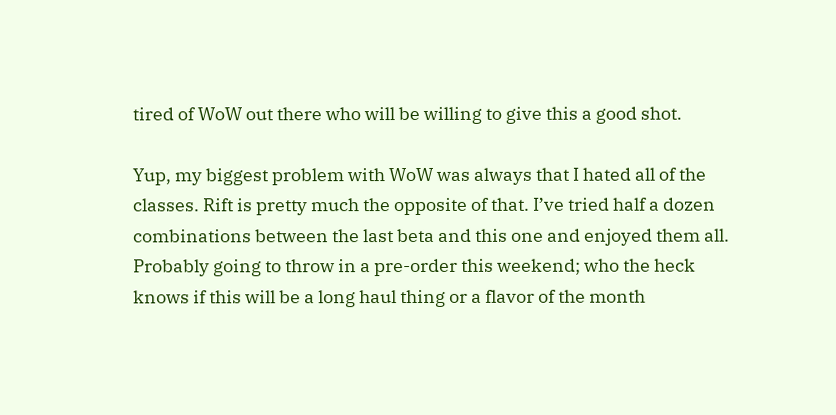tired of WoW out there who will be willing to give this a good shot.

Yup, my biggest problem with WoW was always that I hated all of the classes. Rift is pretty much the opposite of that. I’ve tried half a dozen combinations between the last beta and this one and enjoyed them all. Probably going to throw in a pre-order this weekend; who the heck knows if this will be a long haul thing or a flavor of the month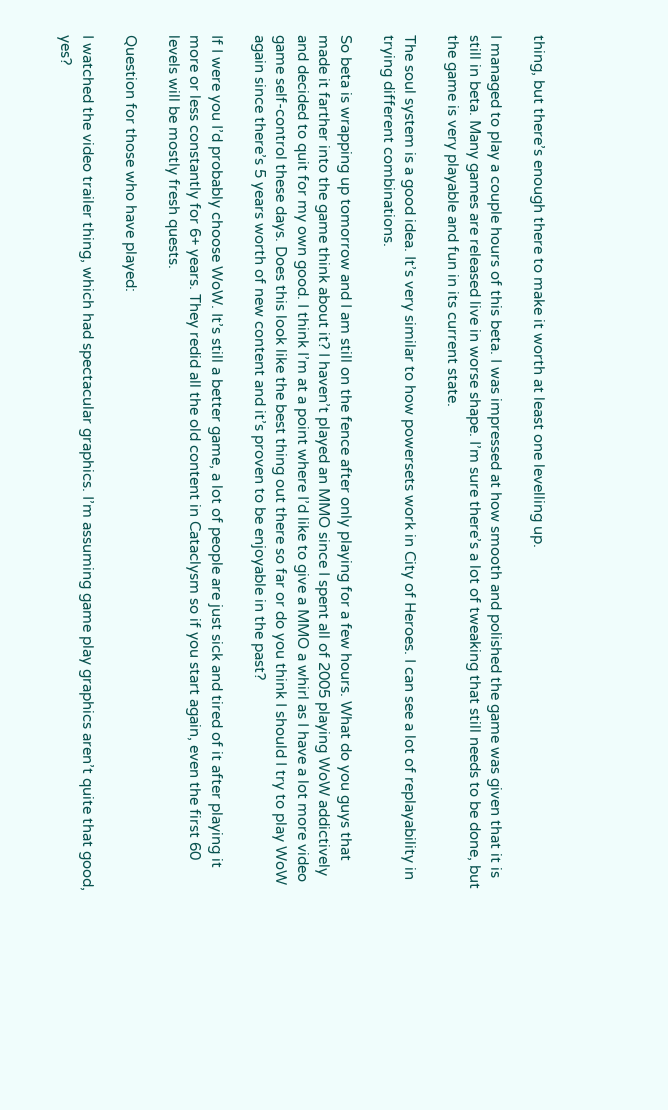thing, but there’s enough there to make it worth at least one levelling up.

I managed to play a couple hours of this beta. I was impressed at how smooth and polished the game was given that it is still in beta. Many games are released live in worse shape. I’m sure there’s a lot of tweaking that still needs to be done, but the game is very playable and fun in its current state.

The soul system is a good idea. It’s very similar to how powersets work in City of Heroes. I can see a lot of replayability in trying different combinations.

So beta is wrapping up tomorrow and I am still on the fence after only playing for a few hours. What do you guys that made it farther into the game think about it? I haven’t played an MMO since I spent all of 2005 playing WoW addictively and decided to quit for my own good. I think I’m at a point where I’d like to give a MMO a whirl as I have a lot more video game self-control these days. Does this look like the best thing out there so far or do you think I should I try to play WoW again since there’s 5 years worth of new content and it’s proven to be enjoyable in the past?

If I were you I’d probably choose WoW. It’s still a better game, a lot of people are just sick and tired of it after playing it more or less constantly for 6+ years. They redid all the old content in Cataclysm so if you start again, even the first 60 levels will be mostly fresh quests.

Question for those who have played:

I watched the video trailer thing, which had spectacular graphics. I’m assuming game play graphics aren’t quite that good, yes?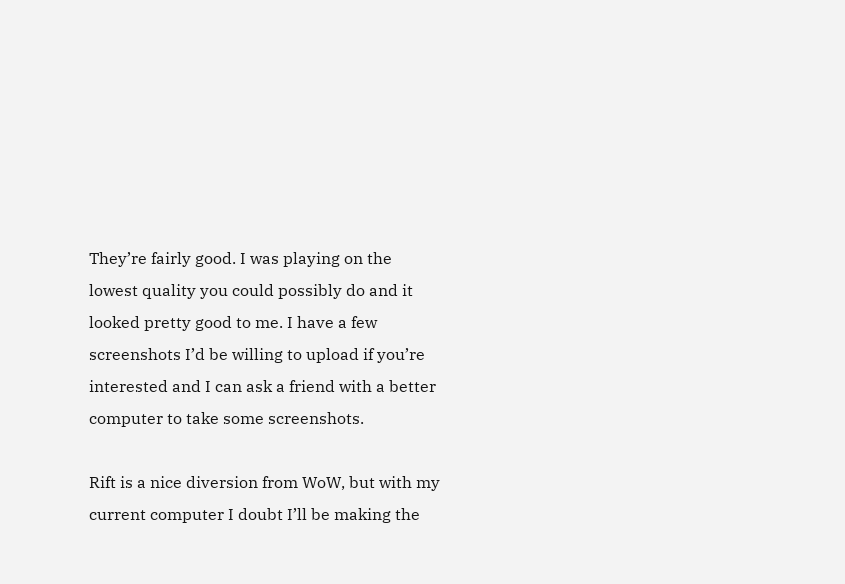They’re fairly good. I was playing on the lowest quality you could possibly do and it looked pretty good to me. I have a few screenshots I’d be willing to upload if you’re interested and I can ask a friend with a better computer to take some screenshots.

Rift is a nice diversion from WoW, but with my current computer I doubt I’ll be making the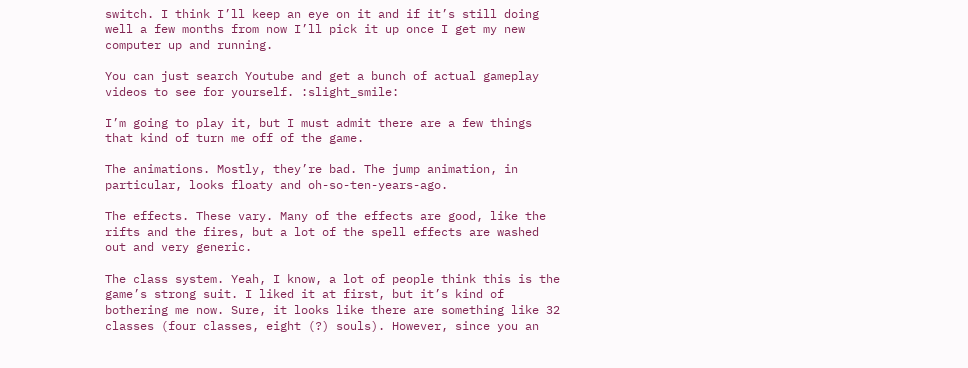switch. I think I’ll keep an eye on it and if it’s still doing well a few months from now I’ll pick it up once I get my new computer up and running.

You can just search Youtube and get a bunch of actual gameplay videos to see for yourself. :slight_smile:

I’m going to play it, but I must admit there are a few things that kind of turn me off of the game.

The animations. Mostly, they’re bad. The jump animation, in particular, looks floaty and oh-so-ten-years-ago.

The effects. These vary. Many of the effects are good, like the rifts and the fires, but a lot of the spell effects are washed out and very generic.

The class system. Yeah, I know, a lot of people think this is the game’s strong suit. I liked it at first, but it’s kind of bothering me now. Sure, it looks like there are something like 32 classes (four classes, eight (?) souls). However, since you an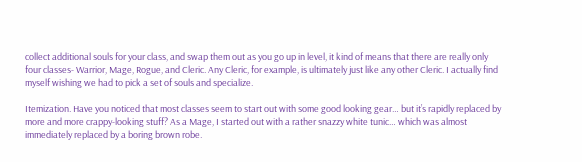collect additional souls for your class, and swap them out as you go up in level, it kind of means that there are really only four classes- Warrior, Mage, Rogue, and Cleric. Any Cleric, for example, is ultimately just like any other Cleric. I actually find myself wishing we had to pick a set of souls and specialize.

Itemization. Have you noticed that most classes seem to start out with some good looking gear… but it’s rapidly replaced by more and more crappy-looking stuff? As a Mage, I started out with a rather snazzy white tunic… which was almost immediately replaced by a boring brown robe.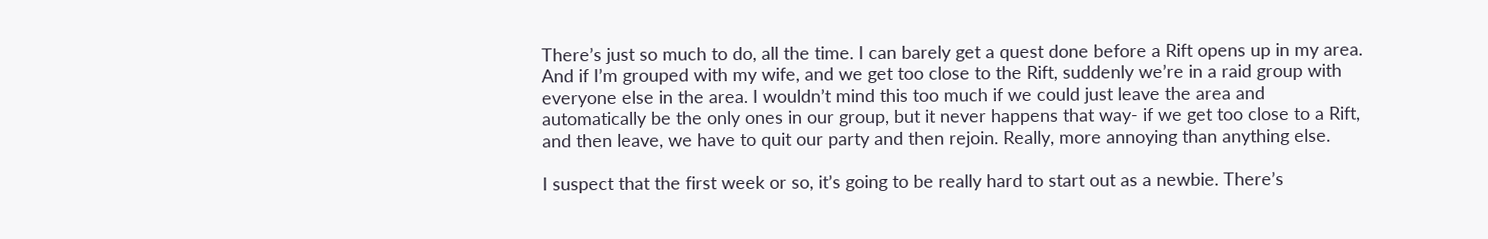There’s just so much to do, all the time. I can barely get a quest done before a Rift opens up in my area. And if I’m grouped with my wife, and we get too close to the Rift, suddenly we’re in a raid group with everyone else in the area. I wouldn’t mind this too much if we could just leave the area and automatically be the only ones in our group, but it never happens that way- if we get too close to a Rift, and then leave, we have to quit our party and then rejoin. Really, more annoying than anything else.

I suspect that the first week or so, it’s going to be really hard to start out as a newbie. There’s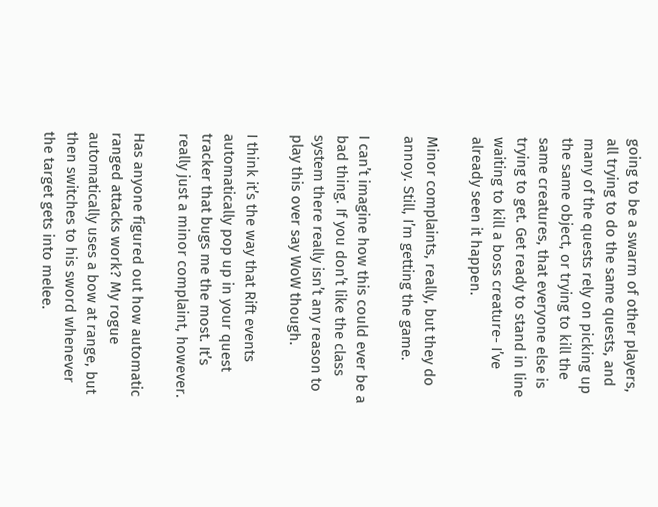going to be a swarm of other players, all trying to do the same quests, and many of the quests rely on picking up the same object, or trying to kill the same creatures, that everyone else is trying to get. Get ready to stand in line waiting to kill a boss creature- I’ve already seen it happen.

Minor complaints, really, but they do annoy. Still, I’m getting the game.

I can’t imagine how this could ever be a bad thing. If you don’t like the class system there really isn’t any reason to play this over say WoW though.

I think it’s the way that Rift events automatically pop up in your quest tracker that bugs me the most. It’s really just a minor complaint, however.

Has anyone figured out how automatic ranged attacks work? My rogue automatically uses a bow at range, but then switches to his sword whenever the target gets into melee.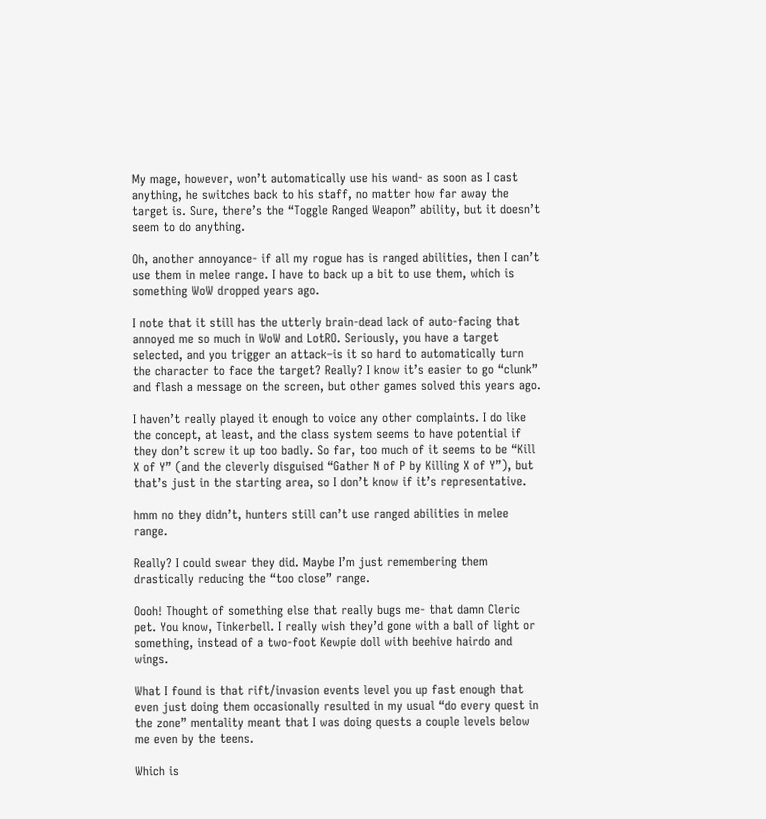My mage, however, won’t automatically use his wand- as soon as I cast anything, he switches back to his staff, no matter how far away the target is. Sure, there’s the “Toggle Ranged Weapon” ability, but it doesn’t seem to do anything.

Oh, another annoyance- if all my rogue has is ranged abilities, then I can’t use them in melee range. I have to back up a bit to use them, which is something WoW dropped years ago.

I note that it still has the utterly brain-dead lack of auto-facing that annoyed me so much in WoW and LotRO. Seriously, you have a target selected, and you trigger an attack–is it so hard to automatically turn the character to face the target? Really? I know it’s easier to go “clunk” and flash a message on the screen, but other games solved this years ago.

I haven’t really played it enough to voice any other complaints. I do like the concept, at least, and the class system seems to have potential if they don’t screw it up too badly. So far, too much of it seems to be “Kill X of Y” (and the cleverly disguised “Gather N of P by Killing X of Y”), but that’s just in the starting area, so I don’t know if it’s representative.

hmm no they didn’t, hunters still can’t use ranged abilities in melee range.

Really? I could swear they did. Maybe I’m just remembering them drastically reducing the “too close” range.

Oooh! Thought of something else that really bugs me- that damn Cleric pet. You know, Tinkerbell. I really wish they’d gone with a ball of light or something, instead of a two-foot Kewpie doll with beehive hairdo and wings.

What I found is that rift/invasion events level you up fast enough that even just doing them occasionally resulted in my usual “do every quest in the zone” mentality meant that I was doing quests a couple levels below me even by the teens.

Which is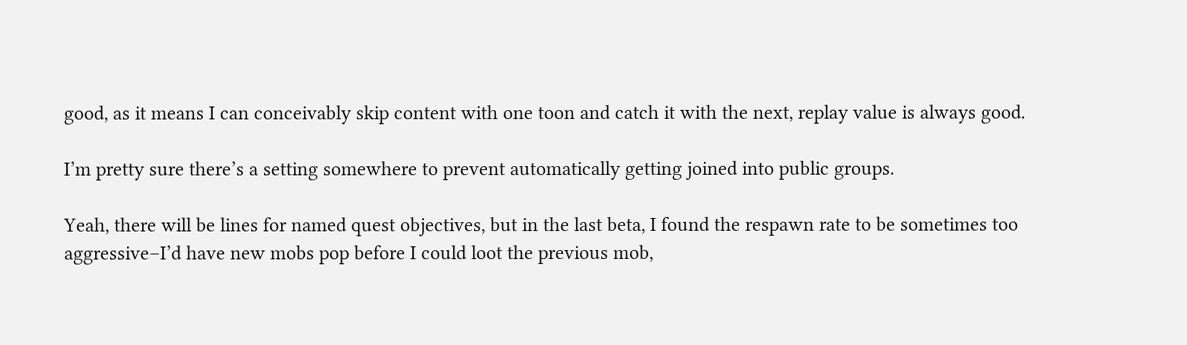good, as it means I can conceivably skip content with one toon and catch it with the next, replay value is always good.

I’m pretty sure there’s a setting somewhere to prevent automatically getting joined into public groups.

Yeah, there will be lines for named quest objectives, but in the last beta, I found the respawn rate to be sometimes too aggressive–I’d have new mobs pop before I could loot the previous mob,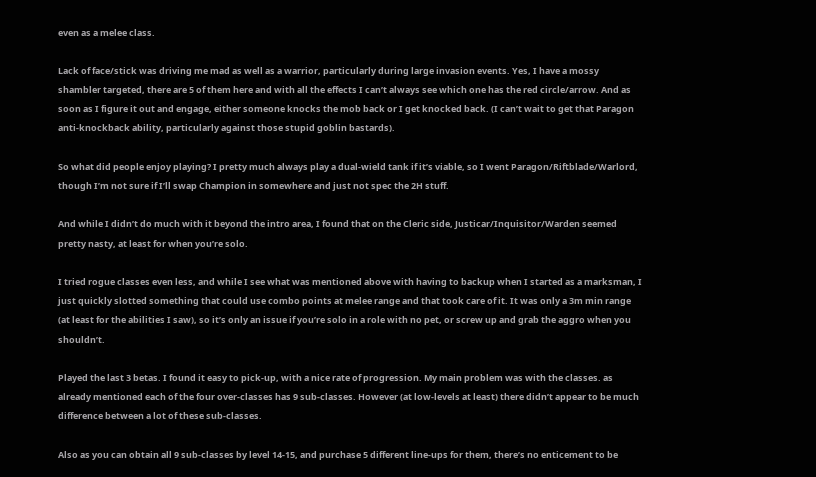even as a melee class.

Lack of face/stick was driving me mad as well as a warrior, particularly during large invasion events. Yes, I have a mossy shambler targeted, there are 5 of them here and with all the effects I can’t always see which one has the red circle/arrow. And as soon as I figure it out and engage, either someone knocks the mob back or I get knocked back. (I can’t wait to get that Paragon anti-knockback ability, particularly against those stupid goblin bastards).

So what did people enjoy playing? I pretty much always play a dual-wield tank if it’s viable, so I went Paragon/Riftblade/Warlord, though I’m not sure if I’ll swap Champion in somewhere and just not spec the 2H stuff.

And while I didn’t do much with it beyond the intro area, I found that on the Cleric side, Justicar/Inquisitor/Warden seemed pretty nasty, at least for when you’re solo.

I tried rogue classes even less, and while I see what was mentioned above with having to backup when I started as a marksman, I just quickly slotted something that could use combo points at melee range and that took care of it. It was only a 3m min range (at least for the abilities I saw), so it’s only an issue if you’re solo in a role with no pet, or screw up and grab the aggro when you shouldn’t.

Played the last 3 betas. I found it easy to pick-up, with a nice rate of progression. My main problem was with the classes. as already mentioned each of the four over-classes has 9 sub-classes. However (at low-levels at least) there didn’t appear to be much difference between a lot of these sub-classes.

Also as you can obtain all 9 sub-classes by level 14-15, and purchase 5 different line-ups for them, there’s no enticement to be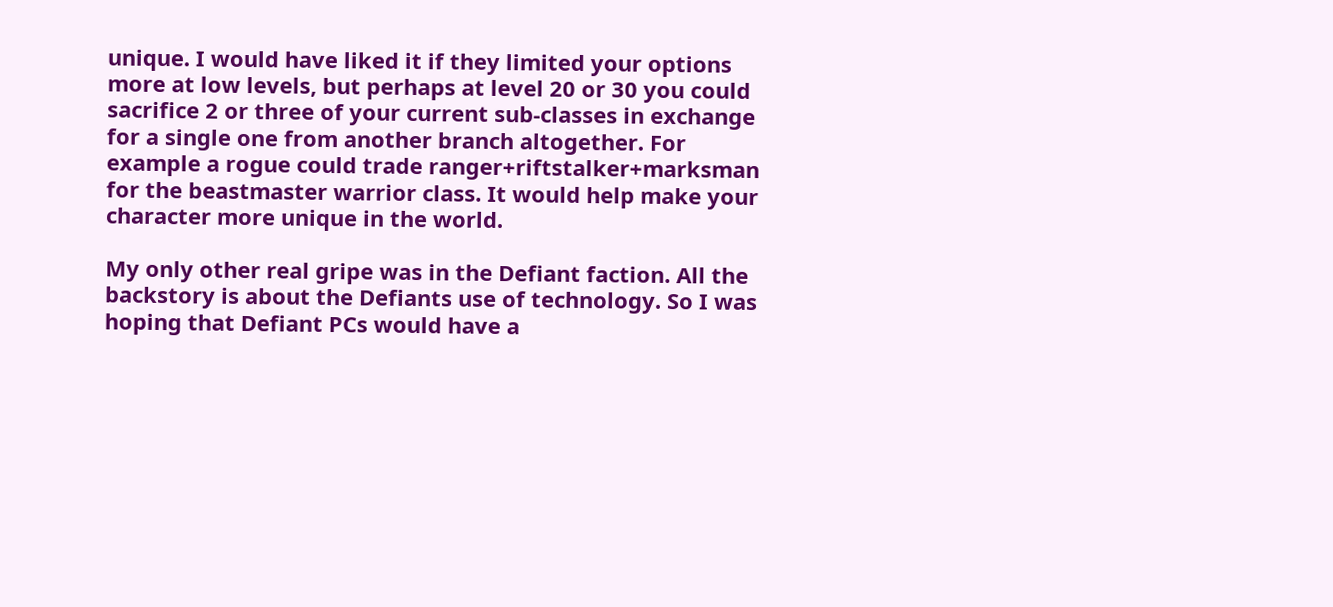unique. I would have liked it if they limited your options more at low levels, but perhaps at level 20 or 30 you could sacrifice 2 or three of your current sub-classes in exchange for a single one from another branch altogether. For example a rogue could trade ranger+riftstalker+marksman for the beastmaster warrior class. It would help make your character more unique in the world.

My only other real gripe was in the Defiant faction. All the backstory is about the Defiants use of technology. So I was hoping that Defiant PCs would have a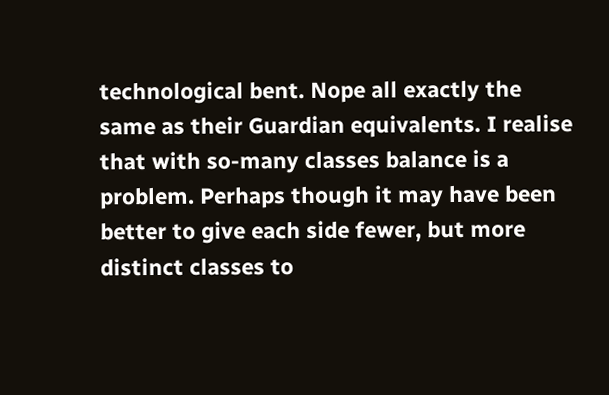technological bent. Nope all exactly the same as their Guardian equivalents. I realise that with so-many classes balance is a problem. Perhaps though it may have been better to give each side fewer, but more distinct classes to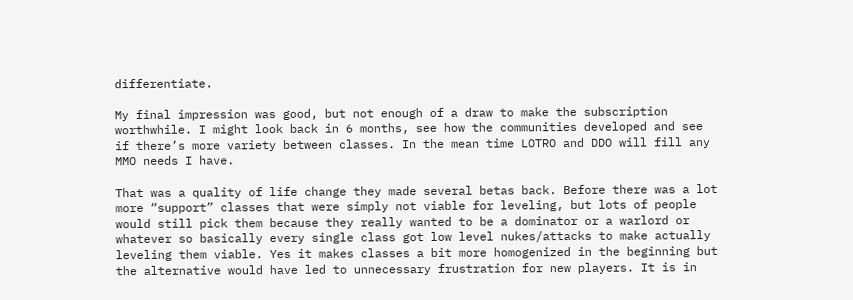differentiate.

My final impression was good, but not enough of a draw to make the subscription worthwhile. I might look back in 6 months, see how the communities developed and see if there’s more variety between classes. In the mean time LOTRO and DDO will fill any MMO needs I have.

That was a quality of life change they made several betas back. Before there was a lot more “support” classes that were simply not viable for leveling, but lots of people would still pick them because they really wanted to be a dominator or a warlord or whatever so basically every single class got low level nukes/attacks to make actually leveling them viable. Yes it makes classes a bit more homogenized in the beginning but the alternative would have led to unnecessary frustration for new players. It is in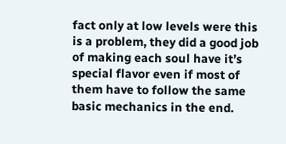fact only at low levels were this is a problem, they did a good job of making each soul have it’s special flavor even if most of them have to follow the same basic mechanics in the end.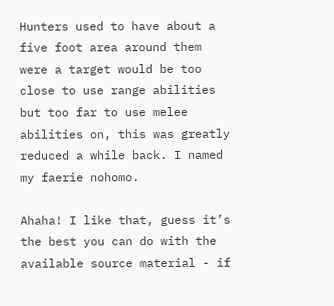Hunters used to have about a five foot area around them were a target would be too close to use range abilities but too far to use melee abilities on, this was greatly reduced a while back. I named my faerie nohomo.

Ahaha! I like that, guess it’s the best you can do with the available source material - if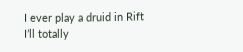I ever play a druid in Rift I’ll totally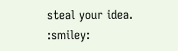steal your idea. :smiley: